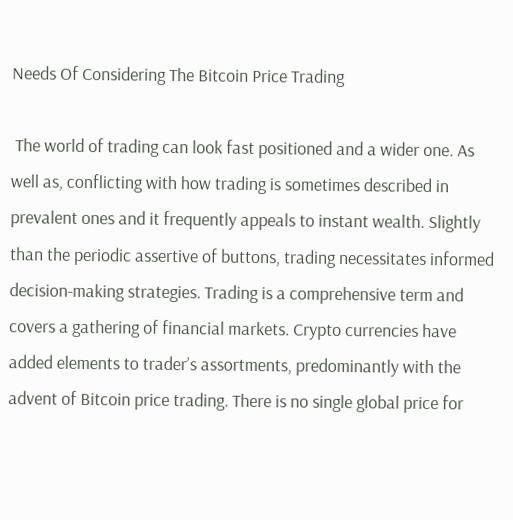Needs Of Considering The Bitcoin Price Trading

 The world of trading can look fast positioned and a wider one. As well as, conflicting with how trading is sometimes described in prevalent ones and it frequently appeals to instant wealth. Slightly than the periodic assertive of buttons, trading necessitates informed decision-making strategies. Trading is a comprehensive term and covers a gathering of financial markets. Crypto currencies have added elements to trader’s assortments, predominantly with the advent of Bitcoin price trading. There is no single global price for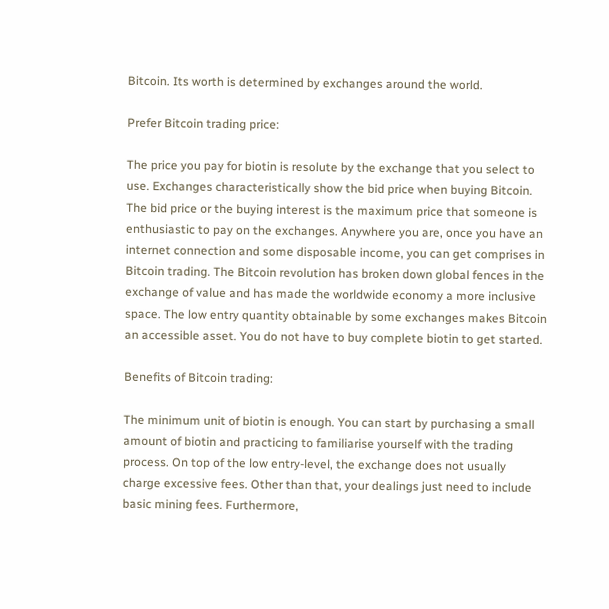Bitcoin. Its worth is determined by exchanges around the world.

Prefer Bitcoin trading price:

The price you pay for biotin is resolute by the exchange that you select to use. Exchanges characteristically show the bid price when buying Bitcoin. The bid price or the buying interest is the maximum price that someone is enthusiastic to pay on the exchanges. Anywhere you are, once you have an internet connection and some disposable income, you can get comprises in Bitcoin trading. The Bitcoin revolution has broken down global fences in the exchange of value and has made the worldwide economy a more inclusive space. The low entry quantity obtainable by some exchanges makes Bitcoin an accessible asset. You do not have to buy complete biotin to get started.

Benefits of Bitcoin trading:

The minimum unit of biotin is enough. You can start by purchasing a small amount of biotin and practicing to familiarise yourself with the trading process. On top of the low entry-level, the exchange does not usually charge excessive fees. Other than that, your dealings just need to include basic mining fees. Furthermore,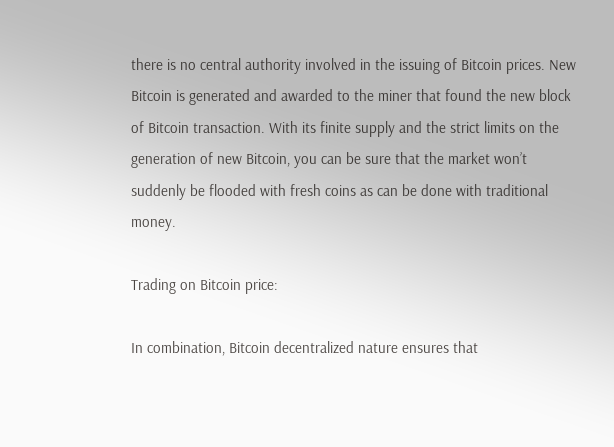there is no central authority involved in the issuing of Bitcoin prices. New Bitcoin is generated and awarded to the miner that found the new block of Bitcoin transaction. With its finite supply and the strict limits on the generation of new Bitcoin, you can be sure that the market won’t suddenly be flooded with fresh coins as can be done with traditional money.

Trading on Bitcoin price:

In combination, Bitcoin decentralized nature ensures that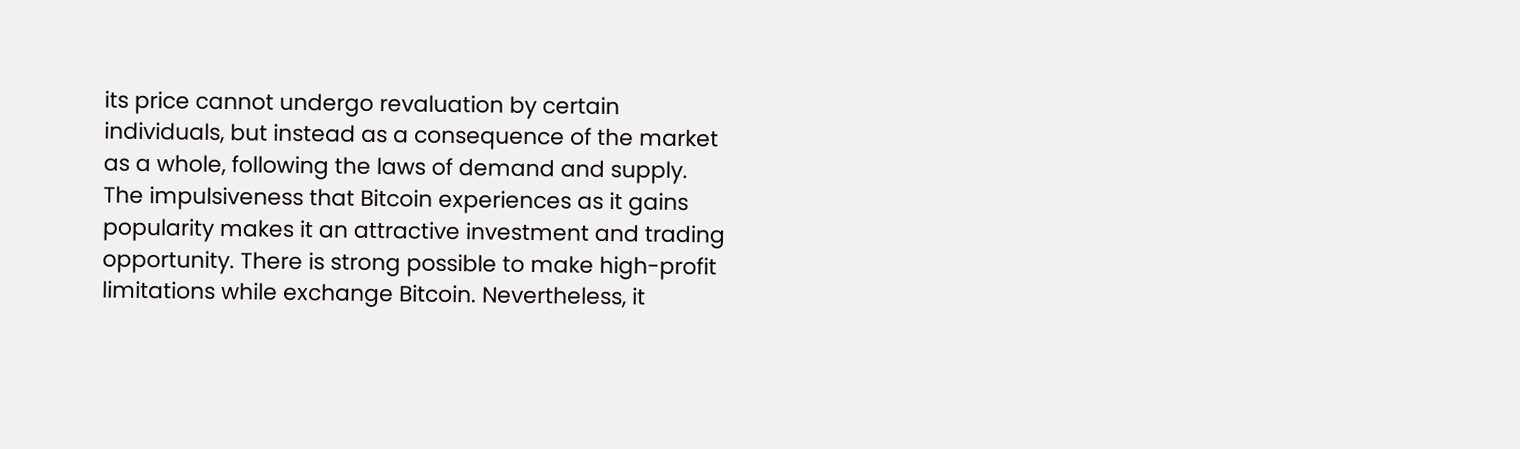its price cannot undergo revaluation by certain individuals, but instead as a consequence of the market as a whole, following the laws of demand and supply. The impulsiveness that Bitcoin experiences as it gains popularity makes it an attractive investment and trading opportunity. There is strong possible to make high-profit limitations while exchange Bitcoin. Nevertheless, it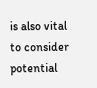is also vital to consider potential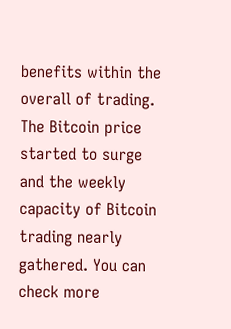benefits within the overall of trading. The Bitcoin price started to surge and the weekly capacity of Bitcoin trading nearly gathered. You can check more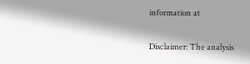information at

Disclaimer: The analysis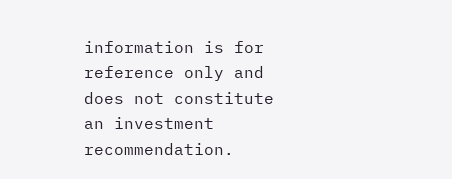information is for reference only and does not constitute an investment recommendation.